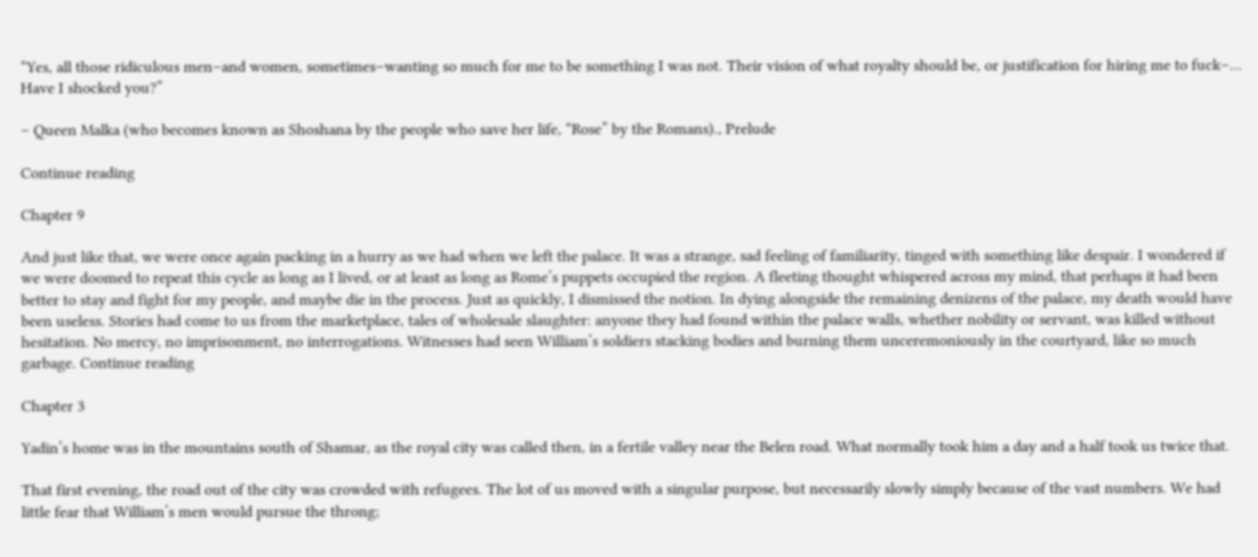“Yes, all those ridiculous men–and women, sometimes–wanting so much for me to be something I was not. Their vision of what royalty should be, or justification for hiring me to fuck–… Have I shocked you?”

– Queen Malka (who becomes known as Shoshana by the people who save her life, “Rose” by the Romans)., Prelude

Continue reading

Chapter 9

And just like that, we were once again packing in a hurry as we had when we left the palace. It was a strange, sad feeling of familiarity, tinged with something like despair. I wondered if we were doomed to repeat this cycle as long as I lived, or at least as long as Rome’s puppets occupied the region. A fleeting thought whispered across my mind, that perhaps it had been better to stay and fight for my people, and maybe die in the process. Just as quickly, I dismissed the notion. In dying alongside the remaining denizens of the palace, my death would have been useless. Stories had come to us from the marketplace, tales of wholesale slaughter: anyone they had found within the palace walls, whether nobility or servant, was killed without hesitation. No mercy, no imprisonment, no interrogations. Witnesses had seen William’s soldiers stacking bodies and burning them unceremoniously in the courtyard, like so much garbage. Continue reading

Chapter 3

Yadin’s home was in the mountains south of Shamar, as the royal city was called then, in a fertile valley near the Belen road. What normally took him a day and a half took us twice that.

That first evening, the road out of the city was crowded with refugees. The lot of us moved with a singular purpose, but necessarily slowly simply because of the vast numbers. We had little fear that William’s men would pursue the throng;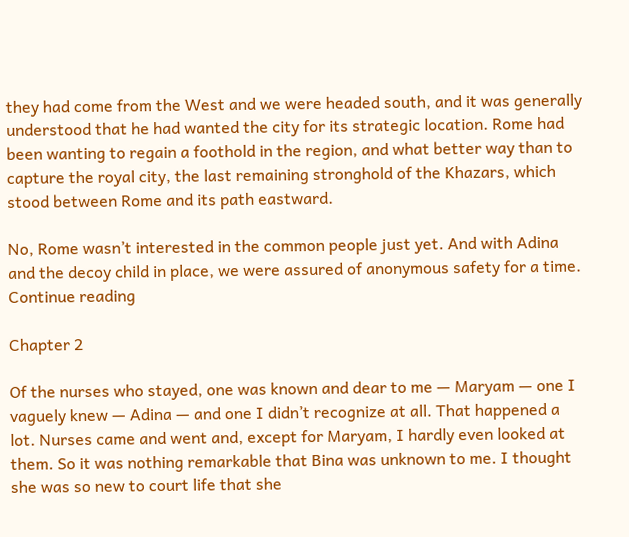they had come from the West and we were headed south, and it was generally understood that he had wanted the city for its strategic location. Rome had been wanting to regain a foothold in the region, and what better way than to capture the royal city, the last remaining stronghold of the Khazars, which stood between Rome and its path eastward.

No, Rome wasn’t interested in the common people just yet. And with Adina and the decoy child in place, we were assured of anonymous safety for a time. Continue reading

Chapter 2

Of the nurses who stayed, one was known and dear to me — Maryam — one I vaguely knew — Adina — and one I didn’t recognize at all. That happened a lot. Nurses came and went and, except for Maryam, I hardly even looked at them. So it was nothing remarkable that Bina was unknown to me. I thought she was so new to court life that she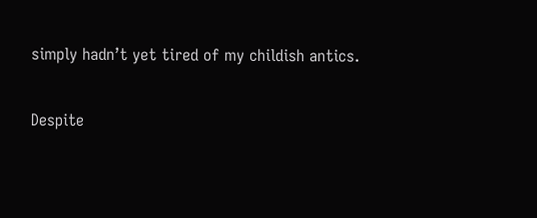simply hadn’t yet tired of my childish antics.

Despite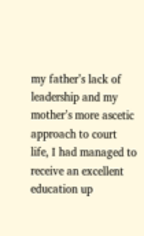my father’s lack of leadership and my mother’s more ascetic approach to court life, I had managed to receive an excellent education up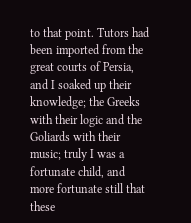to that point. Tutors had been imported from the great courts of Persia, and I soaked up their knowledge; the Greeks with their logic and the Goliards with their music; truly I was a fortunate child, and more fortunate still that these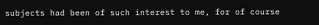subjects had been of such interest to me, for of course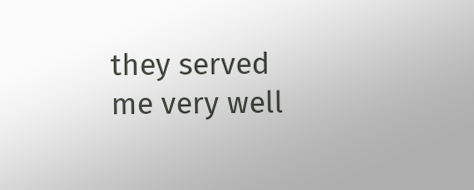they served me very well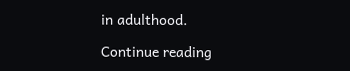in adulthood.

Continue reading